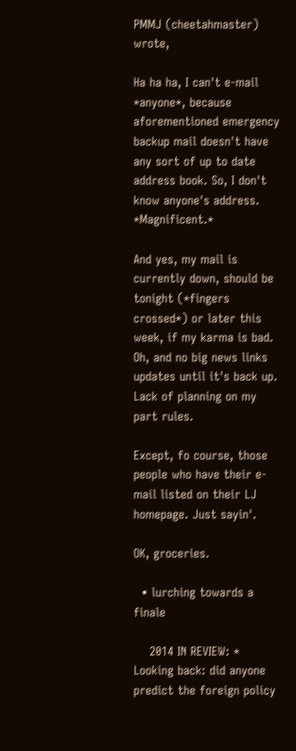PMMJ (cheetahmaster) wrote,

Ha ha ha, I can't e-mail *anyone*, because aforementioned emergency backup mail doesn't have any sort of up to date address book. So, I don't know anyone's address. *Magnificent.*

And yes, my mail is currently down, should be tonight (*fingers crossed*) or later this week, if my karma is bad. Oh, and no big news links updates until it's back up. Lack of planning on my part rules.

Except, fo course, those people who have their e-mail listed on their LJ homepage. Just sayin'.

OK, groceries.

  • lurching towards a finale

    2014 IN REVIEW: * Looking back: did anyone predict the foreign policy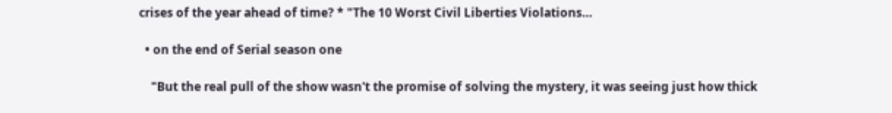crises of the year ahead of time? * "The 10 Worst Civil Liberties Violations…

  • on the end of Serial season one

    "But the real pull of the show wasn't the promise of solving the mystery, it was seeing just how thick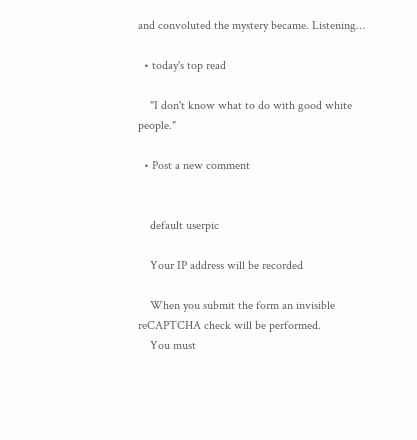and convoluted the mystery became. Listening…

  • today's top read

    "I don't know what to do with good white people."

  • Post a new comment


    default userpic

    Your IP address will be recorded

    When you submit the form an invisible reCAPTCHA check will be performed.
    You must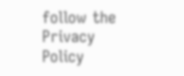follow the Privacy Policy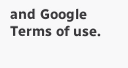and Google Terms of use.